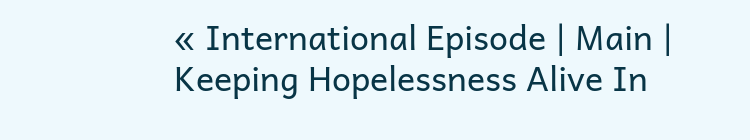« International Episode | Main | Keeping Hopelessness Alive In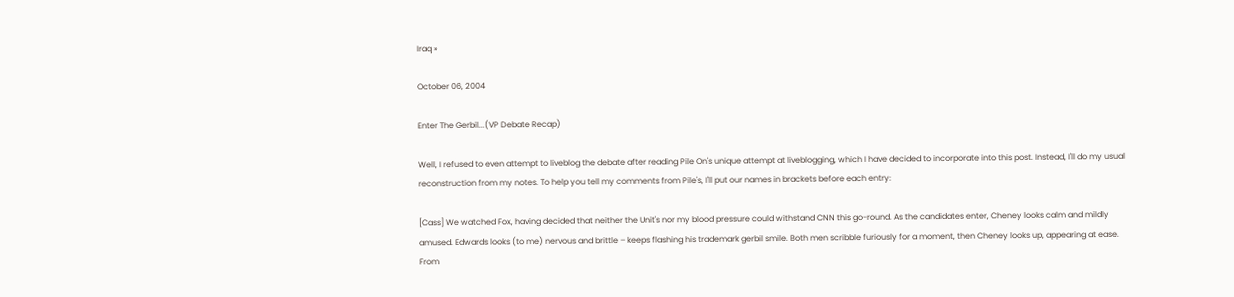Iraq »

October 06, 2004

Enter The Gerbil...(VP Debate Recap)

Well, I refused to even attempt to liveblog the debate after reading Pile On's unique attempt at liveblogging, which I have decided to incorporate into this post. Instead, I'll do my usual reconstruction from my notes. To help you tell my comments from Pile's, I'll put our names in brackets before each entry:

[Cass] We watched Fox, having decided that neither the Unit's nor my blood pressure could withstand CNN this go-round. As the candidates enter, Cheney looks calm and mildly amused. Edwards looks (to me) nervous and brittle – keeps flashing his trademark gerbil smile. Both men scribble furiously for a moment, then Cheney looks up, appearing at ease. From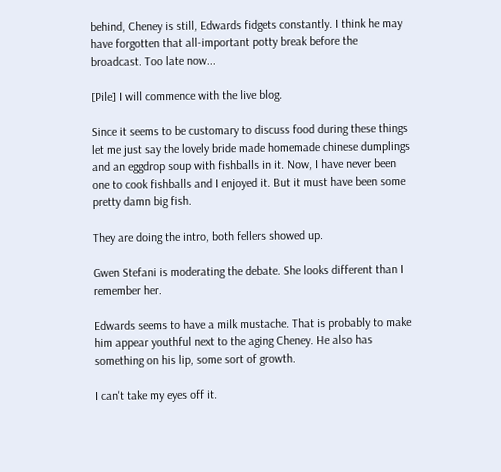behind, Cheney is still, Edwards fidgets constantly. I think he may have forgotten that all-important potty break before the broadcast. Too late now...

[Pile] I will commence with the live blog.

Since it seems to be customary to discuss food during these things let me just say the lovely bride made homemade chinese dumplings and an eggdrop soup with fishballs in it. Now, I have never been one to cook fishballs and I enjoyed it. But it must have been some pretty damn big fish.

They are doing the intro, both fellers showed up.

Gwen Stefani is moderating the debate. She looks different than I remember her.

Edwards seems to have a milk mustache. That is probably to make him appear youthful next to the aging Cheney. He also has something on his lip, some sort of growth.

I can't take my eyes off it.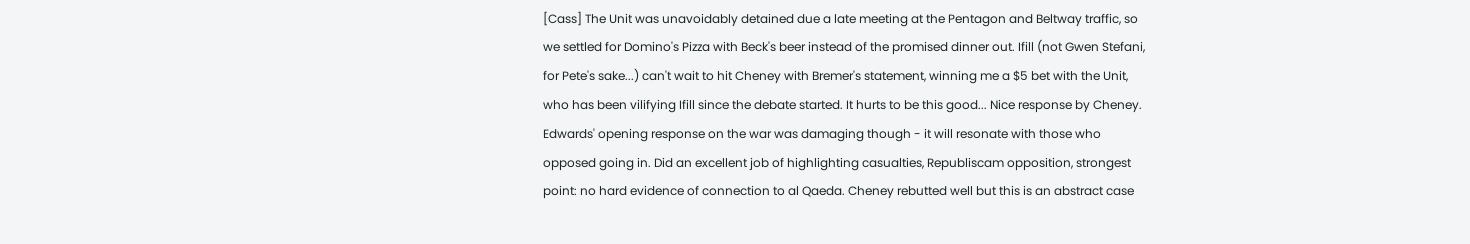[Cass] The Unit was unavoidably detained due a late meeting at the Pentagon and Beltway traffic, so we settled for Domino's Pizza with Beck's beer instead of the promised dinner out. Ifill (not Gwen Stefani, for Pete's sake...) can't wait to hit Cheney with Bremer's statement, winning me a $5 bet with the Unit, who has been vilifying Ifill since the debate started. It hurts to be this good... Nice response by Cheney. Edwards' opening response on the war was damaging though - it will resonate with those who opposed going in. Did an excellent job of highlighting casualties, Republiscam opposition, strongest point: no hard evidence of connection to al Qaeda. Cheney rebutted well but this is an abstract case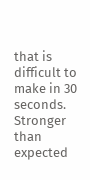that is difficult to make in 30 seconds. Stronger than expected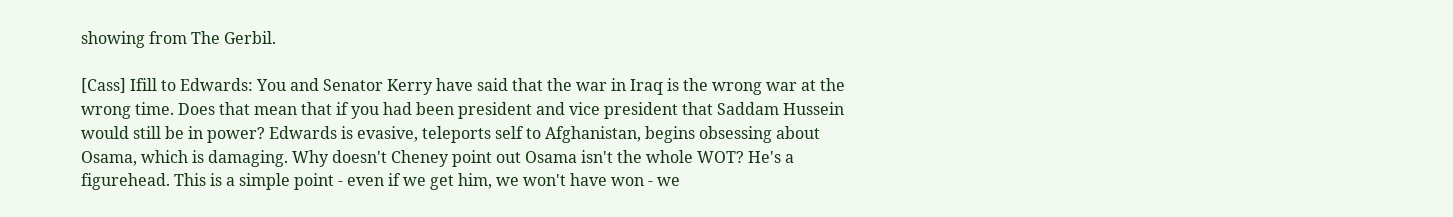showing from The Gerbil.

[Cass] Ifill to Edwards: You and Senator Kerry have said that the war in Iraq is the wrong war at the wrong time. Does that mean that if you had been president and vice president that Saddam Hussein would still be in power? Edwards is evasive, teleports self to Afghanistan, begins obsessing about Osama, which is damaging. Why doesn't Cheney point out Osama isn't the whole WOT? He's a figurehead. This is a simple point - even if we get him, we won't have won - we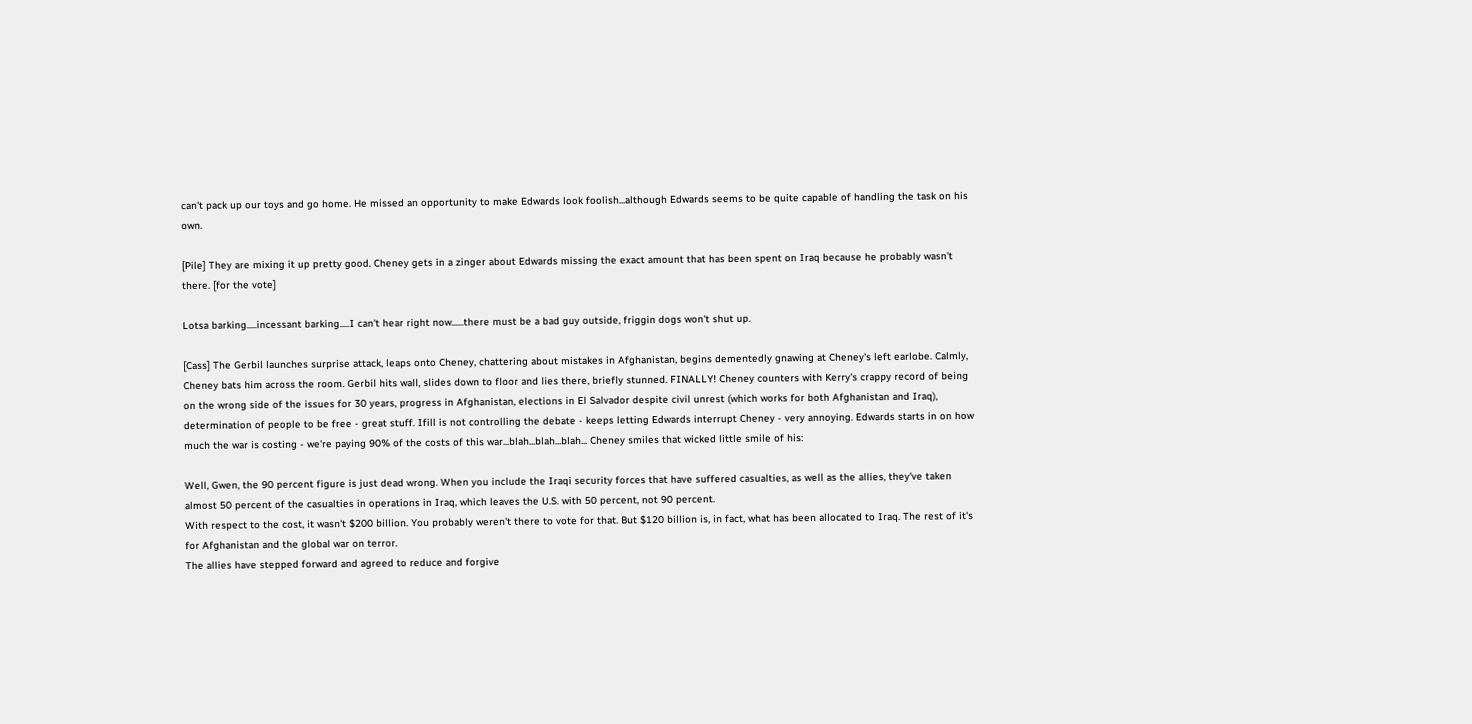can't pack up our toys and go home. He missed an opportunity to make Edwards look foolish...although Edwards seems to be quite capable of handling the task on his own.

[Pile] They are mixing it up pretty good. Cheney gets in a zinger about Edwards missing the exact amount that has been spent on Iraq because he probably wasn't there. [for the vote]

Lotsa barking.....incessant barking.....I can't hear right now......there must be a bad guy outside, friggin dogs won't shut up.

[Cass] The Gerbil launches surprise attack, leaps onto Cheney, chattering about mistakes in Afghanistan, begins dementedly gnawing at Cheney's left earlobe. Calmly, Cheney bats him across the room. Gerbil hits wall, slides down to floor and lies there, briefly stunned. FINALLY! Cheney counters with Kerry's crappy record of being on the wrong side of the issues for 30 years, progress in Afghanistan, elections in El Salvador despite civil unrest (which works for both Afghanistan and Iraq), determination of people to be free - great stuff. Ifill is not controlling the debate - keeps letting Edwards interrupt Cheney - very annoying. Edwards starts in on how much the war is costing - we're paying 90% of the costs of this war...blah...blah...blah... Cheney smiles that wicked little smile of his:

Well, Gwen, the 90 percent figure is just dead wrong. When you include the Iraqi security forces that have suffered casualties, as well as the allies, they've taken almost 50 percent of the casualties in operations in Iraq, which leaves the U.S. with 50 percent, not 90 percent.
With respect to the cost, it wasn't $200 billion. You probably weren't there to vote for that. But $120 billion is, in fact, what has been allocated to Iraq. The rest of it's for Afghanistan and the global war on terror.
The allies have stepped forward and agreed to reduce and forgive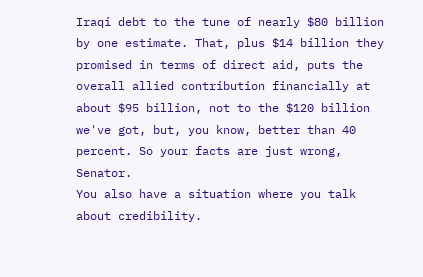Iraqi debt to the tune of nearly $80 billion by one estimate. That, plus $14 billion they promised in terms of direct aid, puts the overall allied contribution financially at about $95 billion, not to the $120 billion we've got, but, you know, better than 40 percent. So your facts are just wrong, Senator.
You also have a situation where you talk about credibility.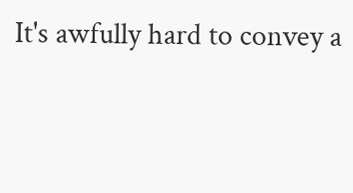It's awfully hard to convey a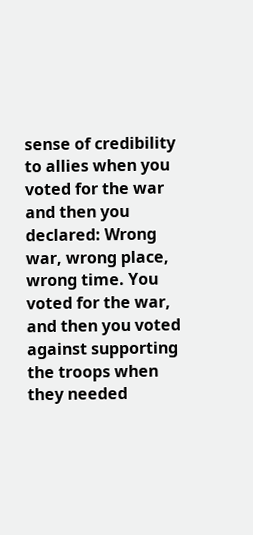sense of credibility to allies when you voted for the war and then you declared: Wrong war, wrong place, wrong time. You voted for the war, and then you voted against supporting the troops when they needed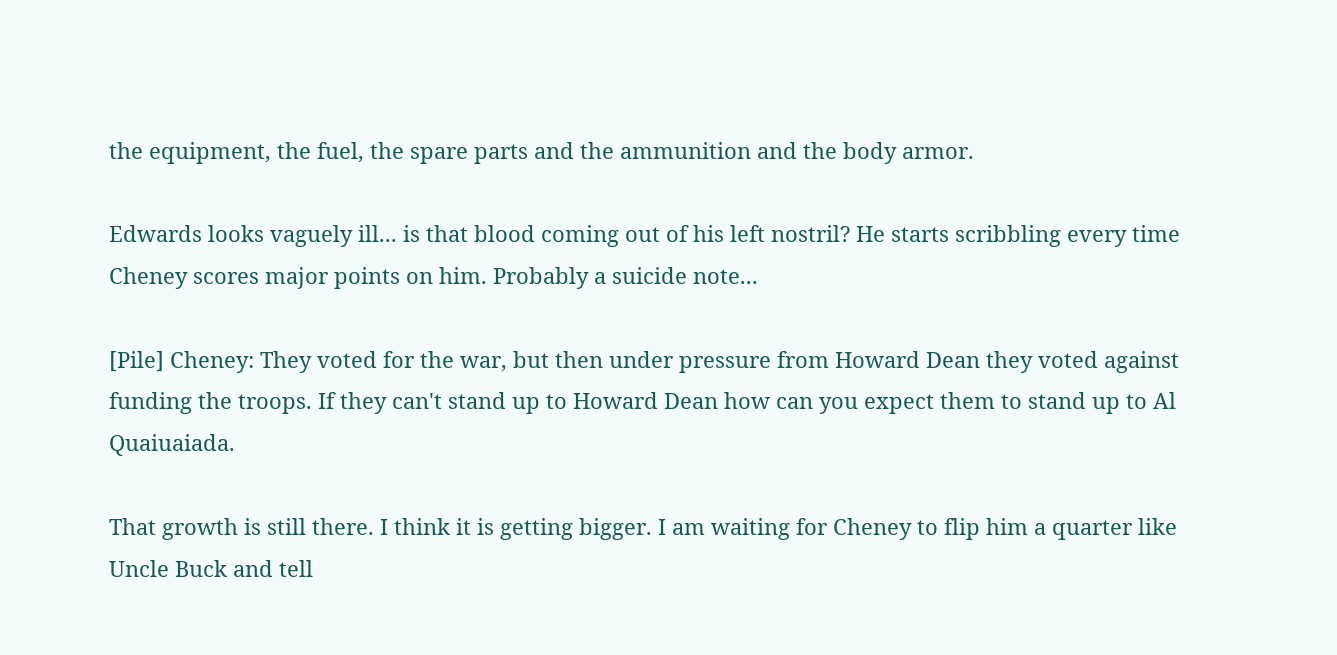the equipment, the fuel, the spare parts and the ammunition and the body armor.

Edwards looks vaguely ill... is that blood coming out of his left nostril? He starts scribbling every time Cheney scores major points on him. Probably a suicide note...

[Pile] Cheney: They voted for the war, but then under pressure from Howard Dean they voted against funding the troops. If they can't stand up to Howard Dean how can you expect them to stand up to Al Quaiuaiada.

That growth is still there. I think it is getting bigger. I am waiting for Cheney to flip him a quarter like Uncle Buck and tell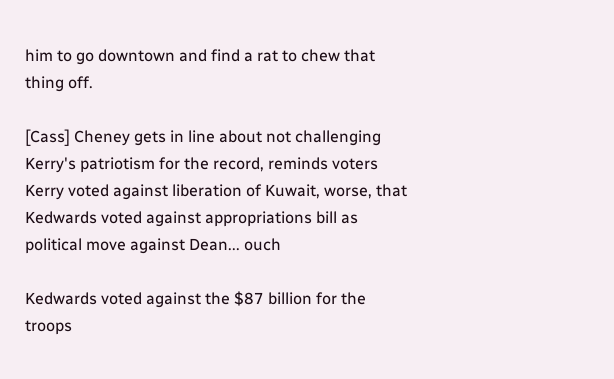him to go downtown and find a rat to chew that thing off.

[Cass] Cheney gets in line about not challenging Kerry's patriotism for the record, reminds voters Kerry voted against liberation of Kuwait, worse, that Kedwards voted against appropriations bill as political move against Dean... ouch

Kedwards voted against the $87 billion for the troops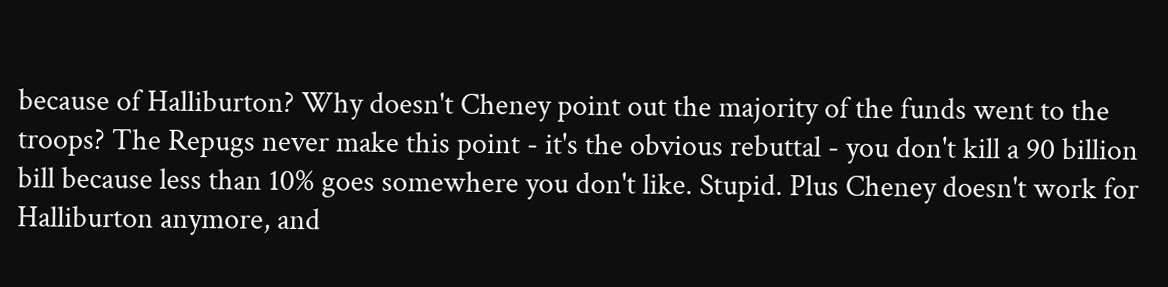because of Halliburton? Why doesn't Cheney point out the majority of the funds went to the troops? The Repugs never make this point - it's the obvious rebuttal - you don't kill a 90 billion bill because less than 10% goes somewhere you don't like. Stupid. Plus Cheney doesn't work for Halliburton anymore, and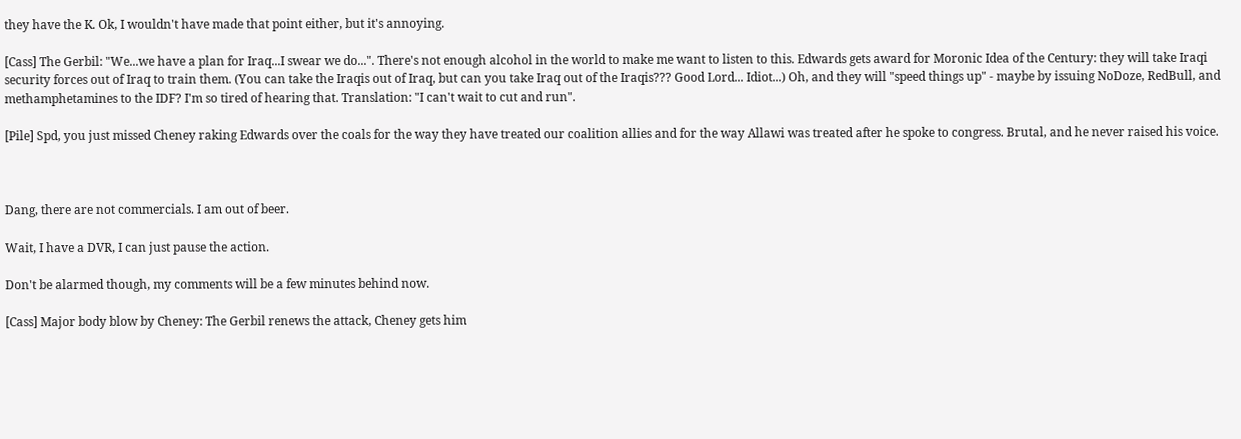they have the K. Ok, I wouldn't have made that point either, but it's annoying.

[Cass] The Gerbil: "We...we have a plan for Iraq...I swear we do...". There's not enough alcohol in the world to make me want to listen to this. Edwards gets award for Moronic Idea of the Century: they will take Iraqi security forces out of Iraq to train them. (You can take the Iraqis out of Iraq, but can you take Iraq out of the Iraqis??? Good Lord... Idiot...) Oh, and they will "speed things up" - maybe by issuing NoDoze, RedBull, and methamphetamines to the IDF? I'm so tired of hearing that. Translation: "I can't wait to cut and run".

[Pile] Spd, you just missed Cheney raking Edwards over the coals for the way they have treated our coalition allies and for the way Allawi was treated after he spoke to congress. Brutal, and he never raised his voice.



Dang, there are not commercials. I am out of beer.

Wait, I have a DVR, I can just pause the action.

Don't be alarmed though, my comments will be a few minutes behind now.

[Cass] Major body blow by Cheney: The Gerbil renews the attack, Cheney gets him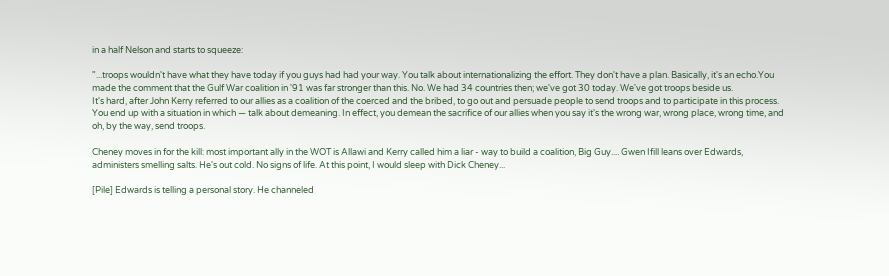in a half Nelson and starts to squeeze:

"...troops wouldn't have what they have today if you guys had had your way. You talk about internationalizing the effort. They don't have a plan. Basically, it's an echo.You made the comment that the Gulf War coalition in '91 was far stronger than this. No. We had 34 countries then; we've got 30 today. We've got troops beside us.
It's hard, after John Kerry referred to our allies as a coalition of the coerced and the bribed, to go out and persuade people to send troops and to participate in this process.
You end up with a situation in which — talk about demeaning. In effect, you demean the sacrifice of our allies when you say it's the wrong war, wrong place, wrong time, and oh, by the way, send troops.

Cheney moves in for the kill: most important ally in the WOT is Allawi and Kerry called him a liar - way to build a coalition, Big Guy.... Gwen Ifill leans over Edwards, administers smelling salts. He's out cold. No signs of life. At this point, I would sleep with Dick Cheney...

[Pile] Edwards is telling a personal story. He channeled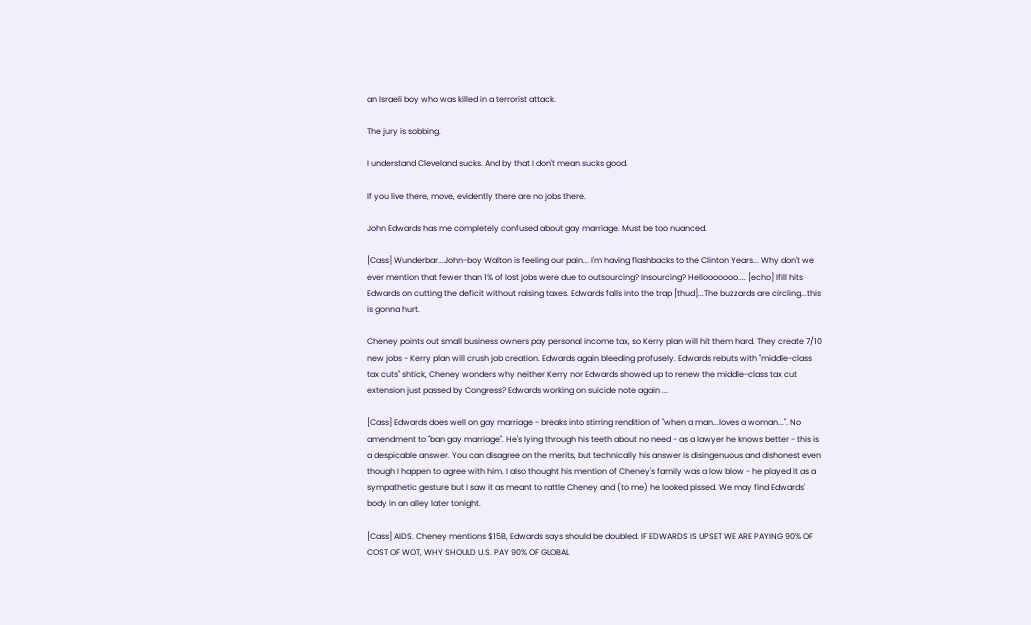an Israeli boy who was killed in a terrorist attack.

The jury is sobbing.

I understand Cleveland sucks. And by that I don't mean sucks good.

If you live there, move, evidently there are no jobs there.

John Edwards has me completely confused about gay marriage. Must be too nuanced.

[Cass] Wunderbar...John-boy Walton is feeling our pain... I'm having flashbacks to the Clinton Years... Why don't we ever mention that fewer than 1% of lost jobs were due to outsourcing? Insourcing? Hellooooooo.... [echo] Ifill hits Edwards on cutting the deficit without raising taxes. Edwards falls into the trap [thud]...The buzzards are circling...this is gonna hurt.

Cheney points out small business owners pay personal income tax, so Kerry plan will hit them hard. They create 7/10 new jobs - Kerry plan will crush job creation. Edwards again bleeding profusely. Edwards rebuts with "middle-class tax cuts" shtick, Cheney wonders why neither Kerry nor Edwards showed up to renew the middle-class tax cut extension just passed by Congress? Edwards working on suicide note again ...

[Cass] Edwards does well on gay marriage - breaks into stirring rendition of "when a man...loves a woman...". No amendment to "ban gay marriage". He's lying through his teeth about no need - as a lawyer he knows better - this is a despicable answer. You can disagree on the merits, but technically his answer is disingenuous and dishonest even though I happen to agree with him. I also thought his mention of Cheney's family was a low blow - he played it as a sympathetic gesture but I saw it as meant to rattle Cheney and (to me) he looked pissed. We may find Edwards' body in an alley later tonight.

[Cass] AIDS. Cheney mentions $15B, Edwards says should be doubled. IF EDWARDS IS UPSET WE ARE PAYING 90% OF COST OF WOT, WHY SHOULD U.S. PAY 90% OF GLOBAL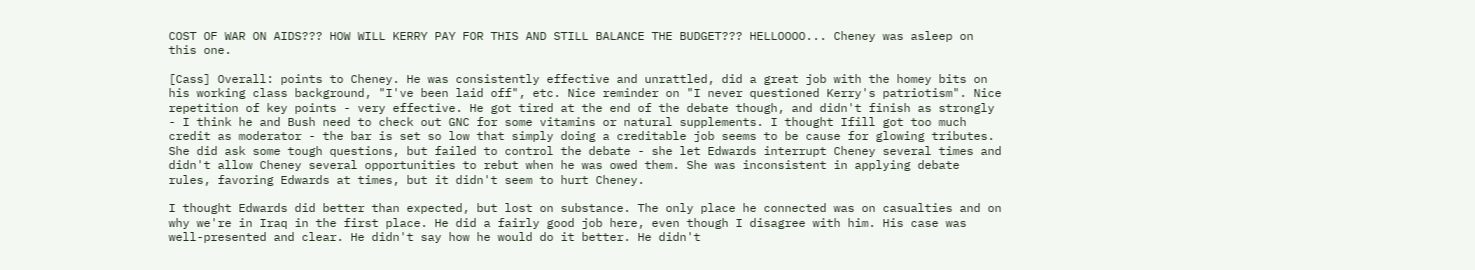COST OF WAR ON AIDS??? HOW WILL KERRY PAY FOR THIS AND STILL BALANCE THE BUDGET??? HELLOOOO... Cheney was asleep on this one.

[Cass] Overall: points to Cheney. He was consistently effective and unrattled, did a great job with the homey bits on his working class background, "I've been laid off", etc. Nice reminder on "I never questioned Kerry's patriotism". Nice repetition of key points - very effective. He got tired at the end of the debate though, and didn't finish as strongly - I think he and Bush need to check out GNC for some vitamins or natural supplements. I thought Ifill got too much credit as moderator - the bar is set so low that simply doing a creditable job seems to be cause for glowing tributes. She did ask some tough questions, but failed to control the debate - she let Edwards interrupt Cheney several times and didn't allow Cheney several opportunities to rebut when he was owed them. She was inconsistent in applying debate rules, favoring Edwards at times, but it didn't seem to hurt Cheney.

I thought Edwards did better than expected, but lost on substance. The only place he connected was on casualties and on why we're in Iraq in the first place. He did a fairly good job here, even though I disagree with him. His case was well-presented and clear. He didn't say how he would do it better. He didn't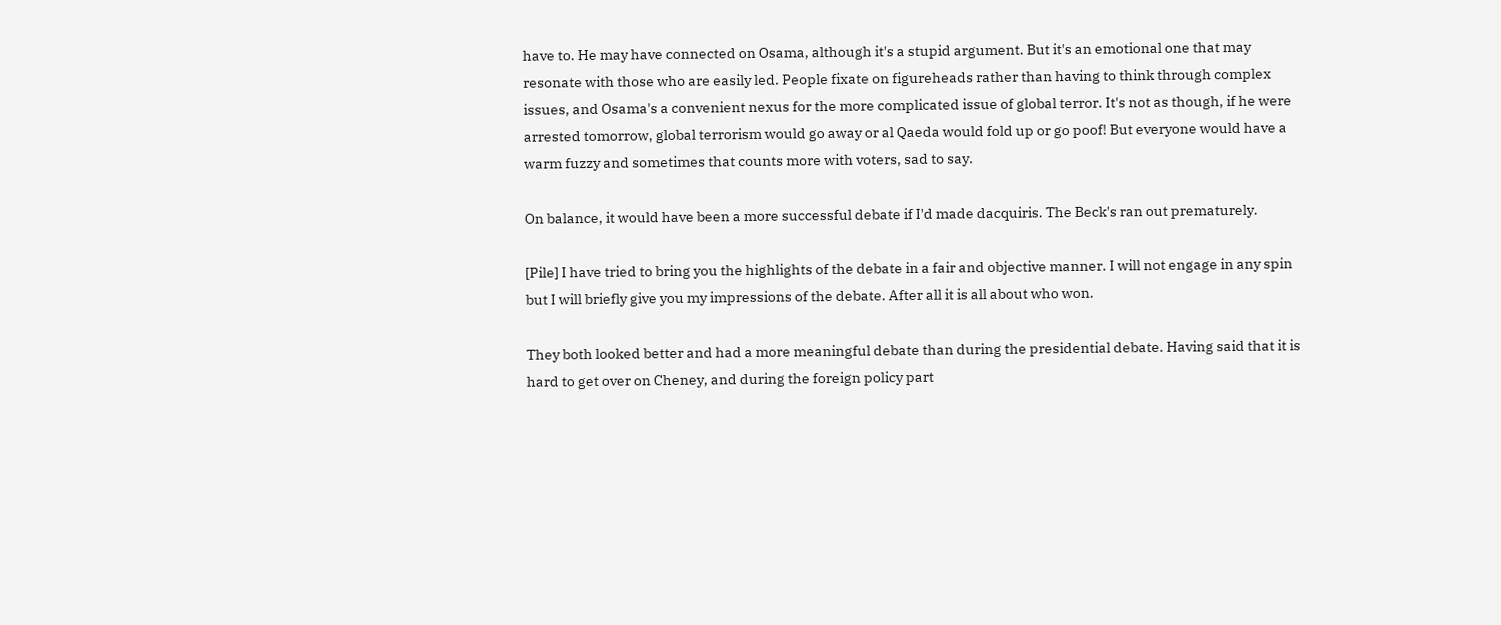have to. He may have connected on Osama, although it's a stupid argument. But it's an emotional one that may resonate with those who are easily led. People fixate on figureheads rather than having to think through complex issues, and Osama's a convenient nexus for the more complicated issue of global terror. It's not as though, if he were arrested tomorrow, global terrorism would go away or al Qaeda would fold up or go poof! But everyone would have a warm fuzzy and sometimes that counts more with voters, sad to say.

On balance, it would have been a more successful debate if I'd made dacquiris. The Beck's ran out prematurely.

[Pile] I have tried to bring you the highlights of the debate in a fair and objective manner. I will not engage in any spin but I will briefly give you my impressions of the debate. After all it is all about who won.

They both looked better and had a more meaningful debate than during the presidential debate. Having said that it is hard to get over on Cheney, and during the foreign policy part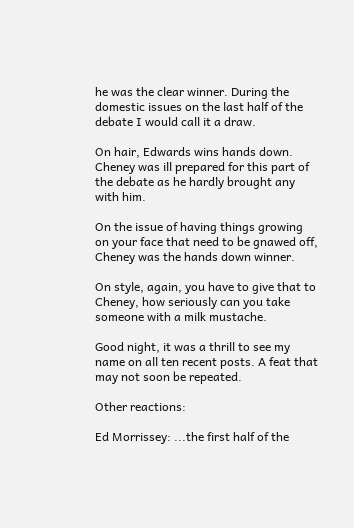he was the clear winner. During the domestic issues on the last half of the debate I would call it a draw.

On hair, Edwards wins hands down. Cheney was ill prepared for this part of the debate as he hardly brought any with him.

On the issue of having things growing on your face that need to be gnawed off, Cheney was the hands down winner.

On style, again, you have to give that to Cheney, how seriously can you take someone with a milk mustache.

Good night, it was a thrill to see my name on all ten recent posts. A feat that may not soon be repeated.

Other reactions:

Ed Morrissey: ...the first half of the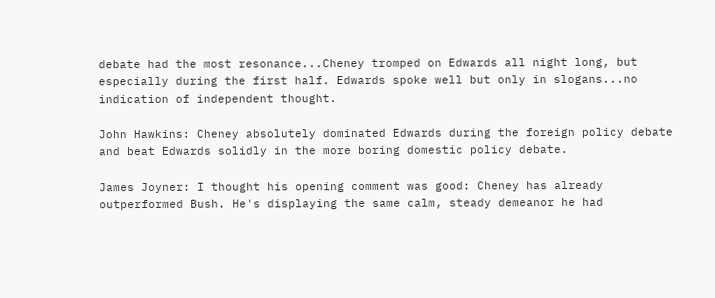debate had the most resonance...Cheney tromped on Edwards all night long, but especially during the first half. Edwards spoke well but only in slogans...no indication of independent thought.

John Hawkins: Cheney absolutely dominated Edwards during the foreign policy debate and beat Edwards solidly in the more boring domestic policy debate.

James Joyner: I thought his opening comment was good: Cheney has already outperformed Bush. He's displaying the same calm, steady demeanor he had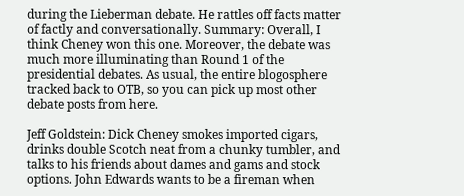during the Lieberman debate. He rattles off facts matter of factly and conversationally. Summary: Overall, I think Cheney won this one. Moreover, the debate was much more illuminating than Round 1 of the presidential debates. As usual, the entire blogosphere tracked back to OTB, so you can pick up most other debate posts from here.

Jeff Goldstein: Dick Cheney smokes imported cigars, drinks double Scotch neat from a chunky tumbler, and talks to his friends about dames and gams and stock options. John Edwards wants to be a fireman when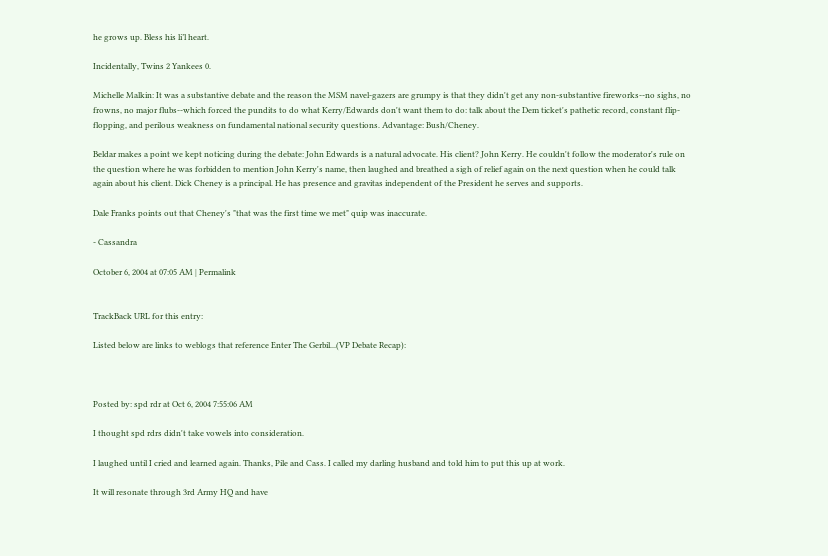he grows up. Bless his li’l heart.

Incidentally, Twins 2 Yankees 0.

Michelle Malkin: It was a substantive debate and the reason the MSM navel-gazers are grumpy is that they didn't get any non-substantive fireworks--no sighs, no frowns, no major flubs--which forced the pundits to do what Kerry/Edwards don't want them to do: talk about the Dem ticket's pathetic record, constant flip-flopping, and perilous weakness on fundamental national security questions. Advantage: Bush/Cheney.

Beldar makes a point we kept noticing during the debate: John Edwards is a natural advocate. His client? John Kerry. He couldn't follow the moderator's rule on the question where he was forbidden to mention John Kerry's name, then laughed and breathed a sigh of relief again on the next question when he could talk again about his client. Dick Cheney is a principal. He has presence and gravitas independent of the President he serves and supports.

Dale Franks points out that Cheney's "that was the first time we met" quip was inaccurate.

- Cassandra

October 6, 2004 at 07:05 AM | Permalink


TrackBack URL for this entry:

Listed below are links to weblogs that reference Enter The Gerbil...(VP Debate Recap):



Posted by: spd rdr at Oct 6, 2004 7:55:06 AM

I thought spd rdrs didn't take vowels into consideration.

I laughed until I cried and learned again. Thanks, Pile and Cass. I called my darling husband and told him to put this up at work.

It will resonate through 3rd Army HQ and have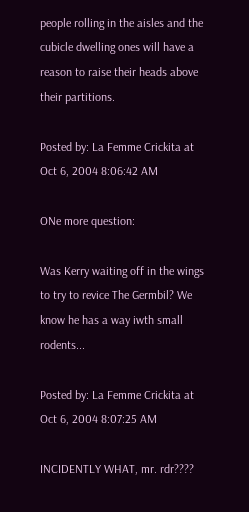people rolling in the aisles and the cubicle dwelling ones will have a reason to raise their heads above their partitions.

Posted by: La Femme Crickita at Oct 6, 2004 8:06:42 AM

ONe more question:

Was Kerry waiting off in the wings to try to revice The Germbil? We know he has a way iwth small rodents...

Posted by: La Femme Crickita at Oct 6, 2004 8:07:25 AM

INCIDENTLY WHAT, mr. rdr????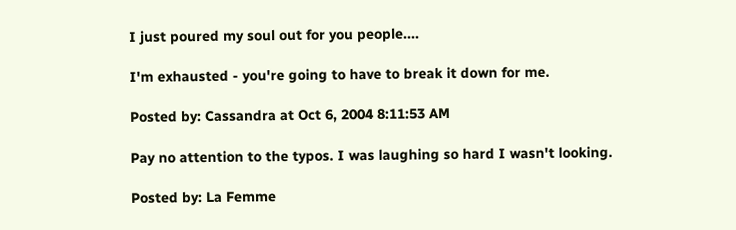I just poured my soul out for you people....

I'm exhausted - you're going to have to break it down for me.

Posted by: Cassandra at Oct 6, 2004 8:11:53 AM

Pay no attention to the typos. I was laughing so hard I wasn't looking.

Posted by: La Femme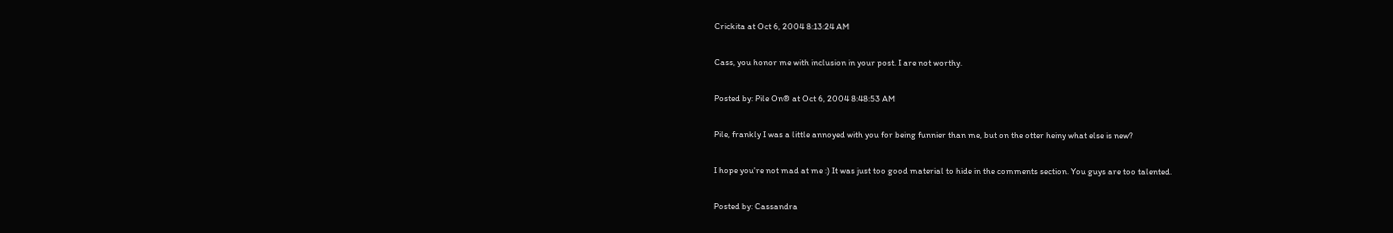Crickita at Oct 6, 2004 8:13:24 AM

Cass, you honor me with inclusion in your post. I are not worthy.

Posted by: Pile On® at Oct 6, 2004 8:48:53 AM

Pile, frankly I was a little annoyed with you for being funnier than me, but on the otter heiny what else is new?

I hope you're not mad at me :) It was just too good material to hide in the comments section. You guys are too talented.

Posted by: Cassandra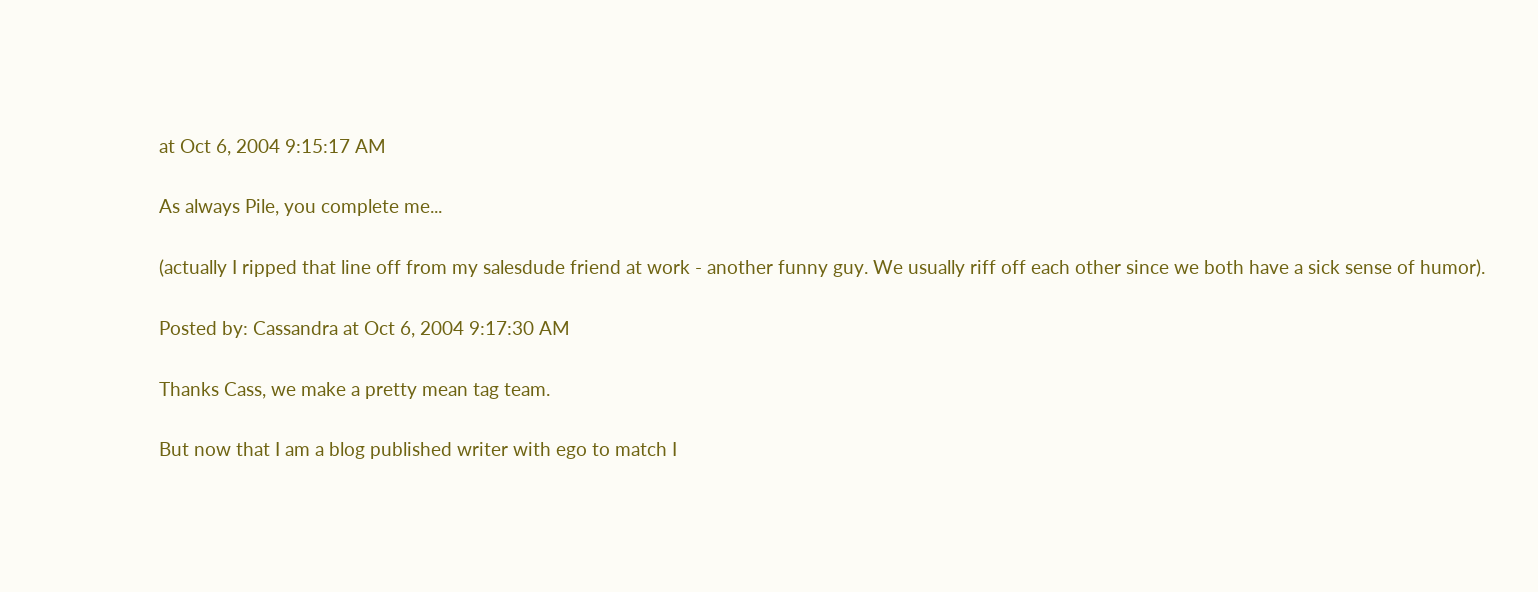at Oct 6, 2004 9:15:17 AM

As always Pile, you complete me...

(actually I ripped that line off from my salesdude friend at work - another funny guy. We usually riff off each other since we both have a sick sense of humor).

Posted by: Cassandra at Oct 6, 2004 9:17:30 AM

Thanks Cass, we make a pretty mean tag team.

But now that I am a blog published writer with ego to match I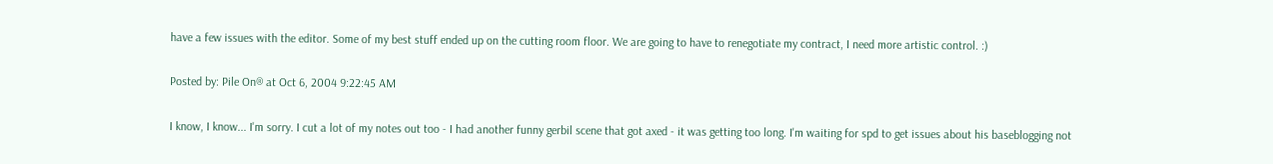have a few issues with the editor. Some of my best stuff ended up on the cutting room floor. We are going to have to renegotiate my contract, I need more artistic control. :)

Posted by: Pile On® at Oct 6, 2004 9:22:45 AM

I know, I know... I'm sorry. I cut a lot of my notes out too - I had another funny gerbil scene that got axed - it was getting too long. I'm waiting for spd to get issues about his baseblogging not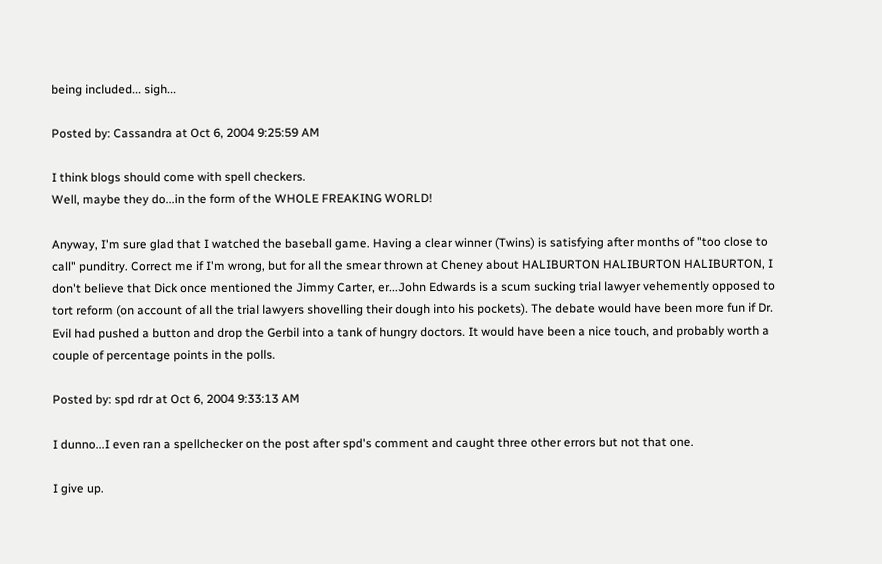being included... sigh...

Posted by: Cassandra at Oct 6, 2004 9:25:59 AM

I think blogs should come with spell checkers.
Well, maybe they do...in the form of the WHOLE FREAKING WORLD!

Anyway, I'm sure glad that I watched the baseball game. Having a clear winner (Twins) is satisfying after months of "too close to call" punditry. Correct me if I'm wrong, but for all the smear thrown at Cheney about HALIBURTON HALIBURTON HALIBURTON, I don't believe that Dick once mentioned the Jimmy Carter, er...John Edwards is a scum sucking trial lawyer vehemently opposed to tort reform (on account of all the trial lawyers shovelling their dough into his pockets). The debate would have been more fun if Dr. Evil had pushed a button and drop the Gerbil into a tank of hungry doctors. It would have been a nice touch, and probably worth a couple of percentage points in the polls.

Posted by: spd rdr at Oct 6, 2004 9:33:13 AM

I dunno...I even ran a spellchecker on the post after spd's comment and caught three other errors but not that one.

I give up.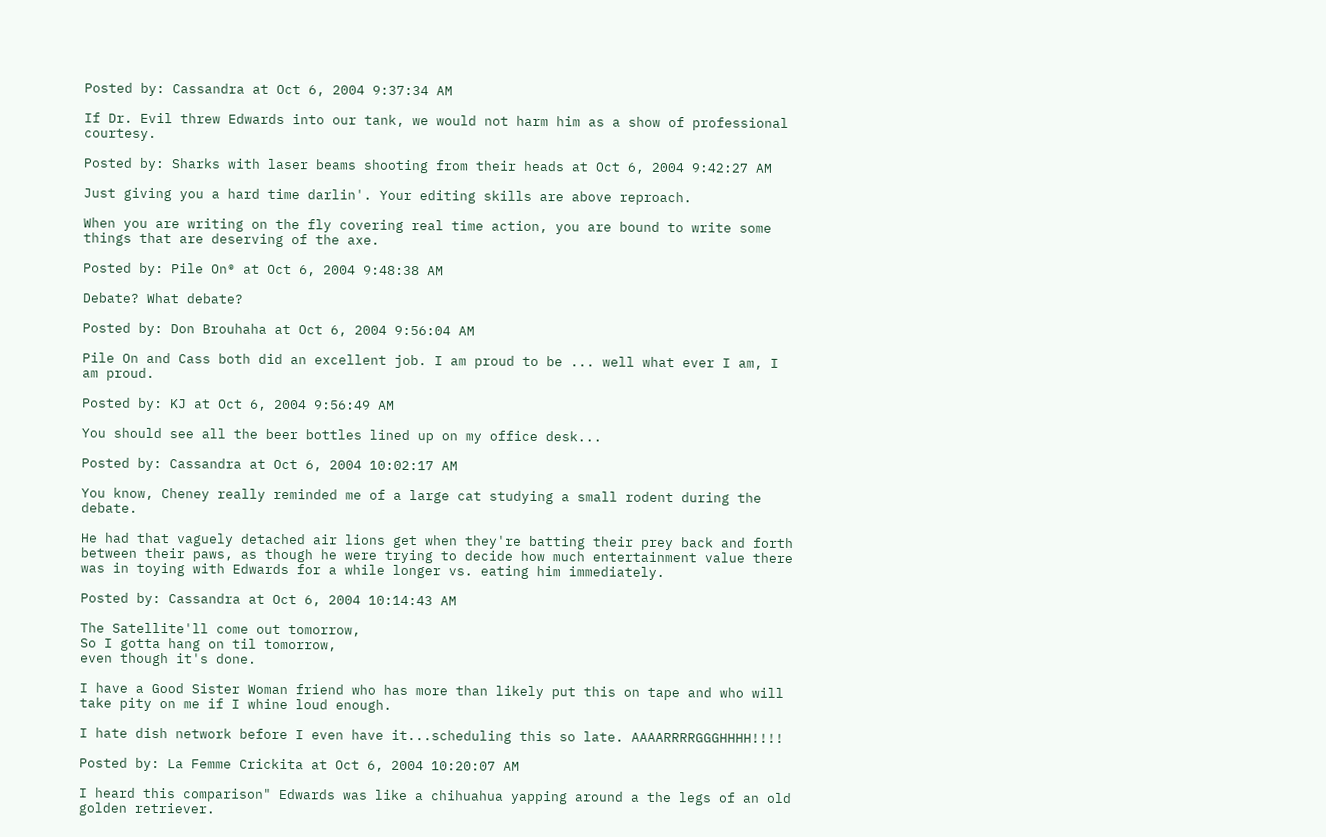Posted by: Cassandra at Oct 6, 2004 9:37:34 AM

If Dr. Evil threw Edwards into our tank, we would not harm him as a show of professional courtesy.

Posted by: Sharks with laser beams shooting from their heads at Oct 6, 2004 9:42:27 AM

Just giving you a hard time darlin'. Your editing skills are above reproach.

When you are writing on the fly covering real time action, you are bound to write some things that are deserving of the axe.

Posted by: Pile On® at Oct 6, 2004 9:48:38 AM

Debate? What debate?

Posted by: Don Brouhaha at Oct 6, 2004 9:56:04 AM

Pile On and Cass both did an excellent job. I am proud to be ... well what ever I am, I am proud.

Posted by: KJ at Oct 6, 2004 9:56:49 AM

You should see all the beer bottles lined up on my office desk...

Posted by: Cassandra at Oct 6, 2004 10:02:17 AM

You know, Cheney really reminded me of a large cat studying a small rodent during the debate.

He had that vaguely detached air lions get when they're batting their prey back and forth between their paws, as though he were trying to decide how much entertainment value there was in toying with Edwards for a while longer vs. eating him immediately.

Posted by: Cassandra at Oct 6, 2004 10:14:43 AM

The Satellite'll come out tomorrow,
So I gotta hang on til tomorrow,
even though it's done.

I have a Good Sister Woman friend who has more than likely put this on tape and who will take pity on me if I whine loud enough.

I hate dish network before I even have it...scheduling this so late. AAAARRRRGGGHHHH!!!!

Posted by: La Femme Crickita at Oct 6, 2004 10:20:07 AM

I heard this comparison" Edwards was like a chihuahua yapping around a the legs of an old golden retriever.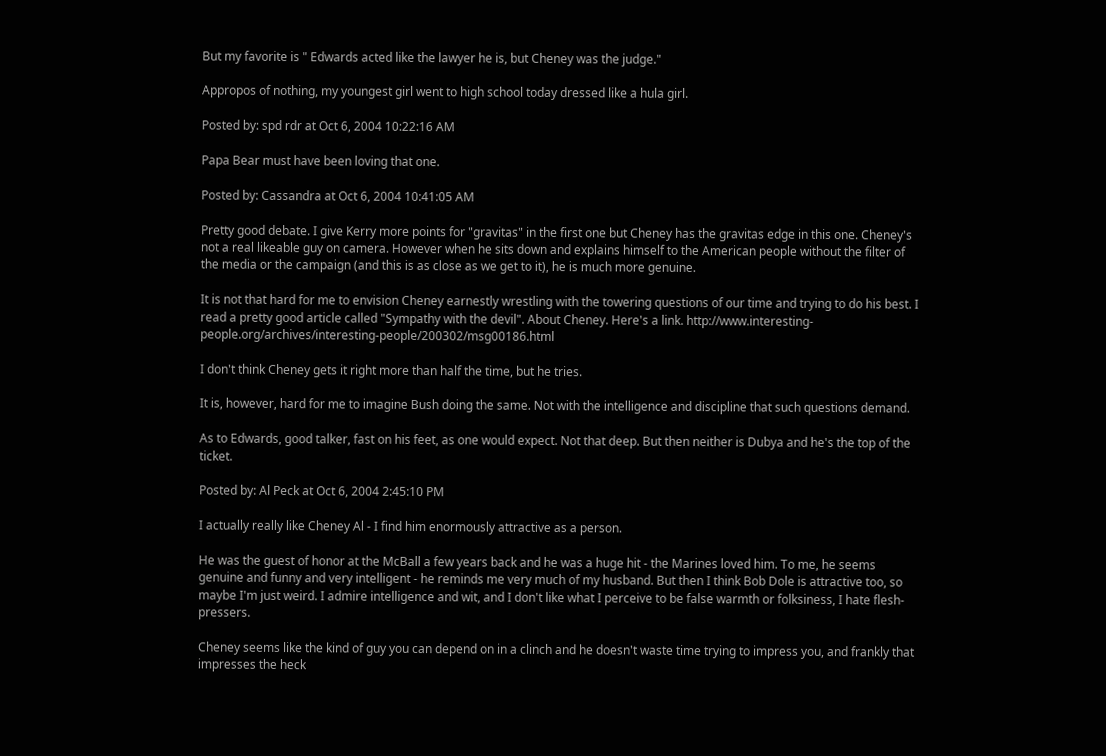But my favorite is " Edwards acted like the lawyer he is, but Cheney was the judge."

Appropos of nothing, my youngest girl went to high school today dressed like a hula girl.

Posted by: spd rdr at Oct 6, 2004 10:22:16 AM

Papa Bear must have been loving that one.

Posted by: Cassandra at Oct 6, 2004 10:41:05 AM

Pretty good debate. I give Kerry more points for "gravitas" in the first one but Cheney has the gravitas edge in this one. Cheney's not a real likeable guy on camera. However when he sits down and explains himself to the American people without the filter of the media or the campaign (and this is as close as we get to it), he is much more genuine.

It is not that hard for me to envision Cheney earnestly wrestling with the towering questions of our time and trying to do his best. I read a pretty good article called "Sympathy with the devil". About Cheney. Here's a link. http://www.interesting-people.org/archives/interesting-people/200302/msg00186.html

I don't think Cheney gets it right more than half the time, but he tries.

It is, however, hard for me to imagine Bush doing the same. Not with the intelligence and discipline that such questions demand.

As to Edwards, good talker, fast on his feet, as one would expect. Not that deep. But then neither is Dubya and he's the top of the ticket.

Posted by: Al Peck at Oct 6, 2004 2:45:10 PM

I actually really like Cheney Al - I find him enormously attractive as a person.

He was the guest of honor at the McBall a few years back and he was a huge hit - the Marines loved him. To me, he seems genuine and funny and very intelligent - he reminds me very much of my husband. But then I think Bob Dole is attractive too, so maybe I'm just weird. I admire intelligence and wit, and I don't like what I perceive to be false warmth or folksiness, I hate flesh-pressers.

Cheney seems like the kind of guy you can depend on in a clinch and he doesn't waste time trying to impress you, and frankly that impresses the heck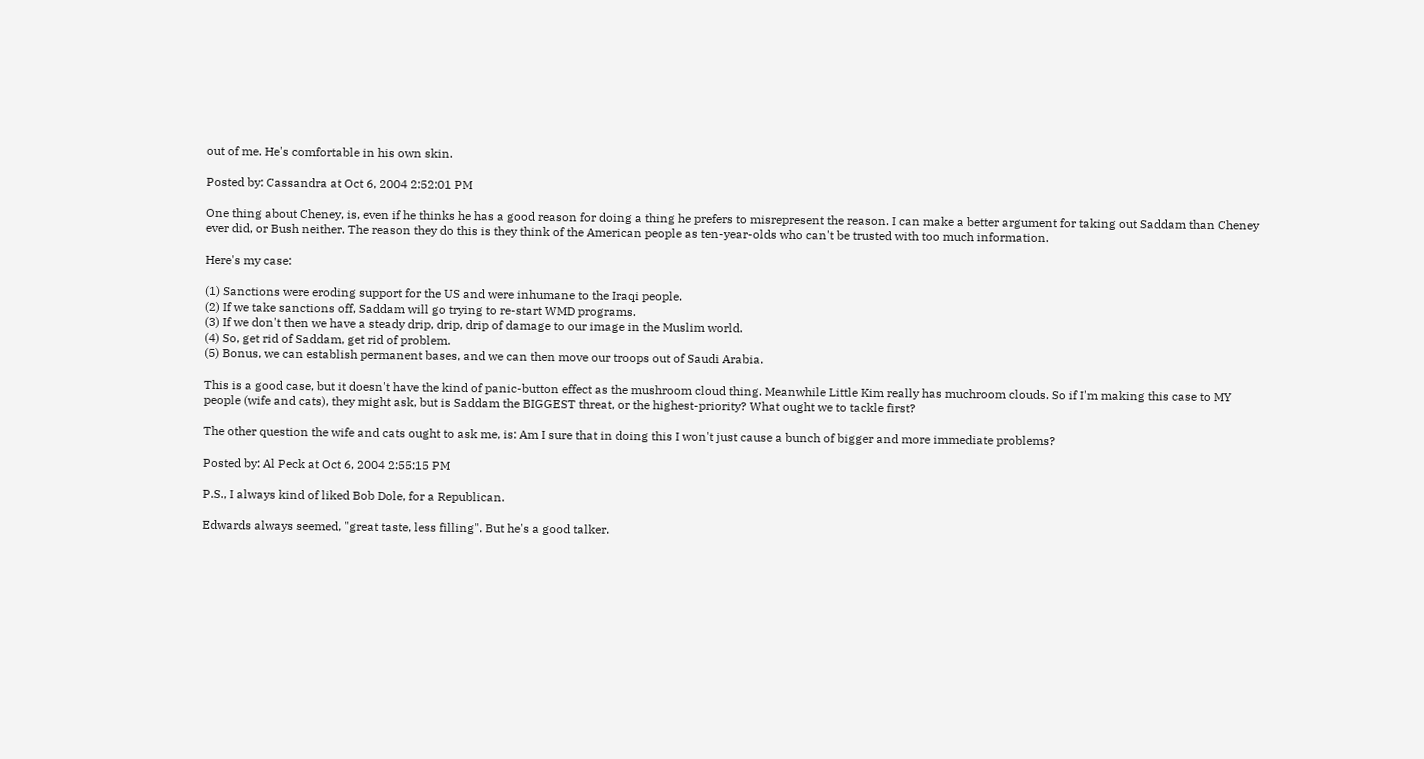out of me. He's comfortable in his own skin.

Posted by: Cassandra at Oct 6, 2004 2:52:01 PM

One thing about Cheney, is, even if he thinks he has a good reason for doing a thing he prefers to misrepresent the reason. I can make a better argument for taking out Saddam than Cheney ever did, or Bush neither. The reason they do this is they think of the American people as ten-year-olds who can't be trusted with too much information.

Here's my case:

(1) Sanctions were eroding support for the US and were inhumane to the Iraqi people.
(2) If we take sanctions off, Saddam will go trying to re-start WMD programs.
(3) If we don't then we have a steady drip, drip, drip of damage to our image in the Muslim world.
(4) So, get rid of Saddam, get rid of problem.
(5) Bonus, we can establish permanent bases, and we can then move our troops out of Saudi Arabia.

This is a good case, but it doesn't have the kind of panic-button effect as the mushroom cloud thing. Meanwhile Little Kim really has muchroom clouds. So if I'm making this case to MY people (wife and cats), they might ask, but is Saddam the BIGGEST threat, or the highest-priority? What ought we to tackle first?

The other question the wife and cats ought to ask me, is: Am I sure that in doing this I won't just cause a bunch of bigger and more immediate problems?

Posted by: Al Peck at Oct 6, 2004 2:55:15 PM

P.S., I always kind of liked Bob Dole, for a Republican.

Edwards always seemed, "great taste, less filling". But he's a good talker.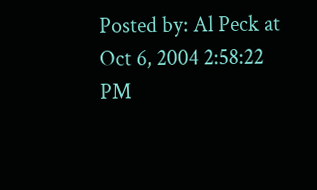Posted by: Al Peck at Oct 6, 2004 2:58:22 PM